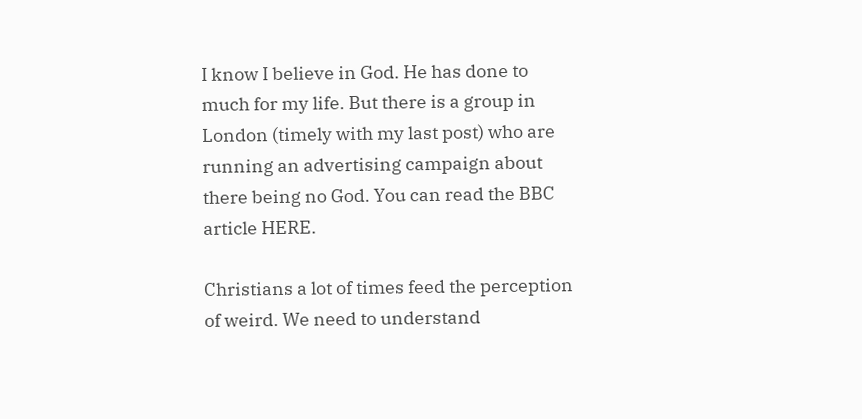I know I believe in God. He has done to much for my life. But there is a group in London (timely with my last post) who are running an advertising campaign about there being no God. You can read the BBC article HERE.

Christians a lot of times feed the perception of weird. We need to understand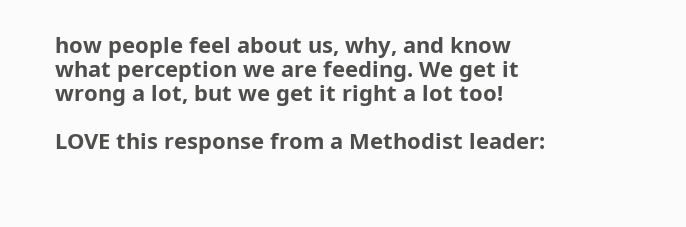how people feel about us, why, and know what perception we are feeding. We get it wrong a lot, but we get it right a lot too!

LOVE this response from a Methodist leader: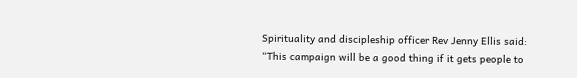Spirituality and discipleship officer Rev Jenny Ellis said: “This campaign will be a good thing if it gets people to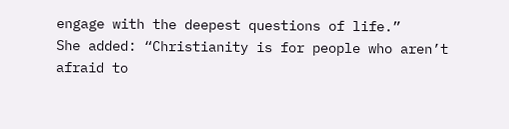engage with the deepest questions of life.”
She added: “Christianity is for people who aren’t afraid to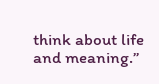think about life and meaning.”